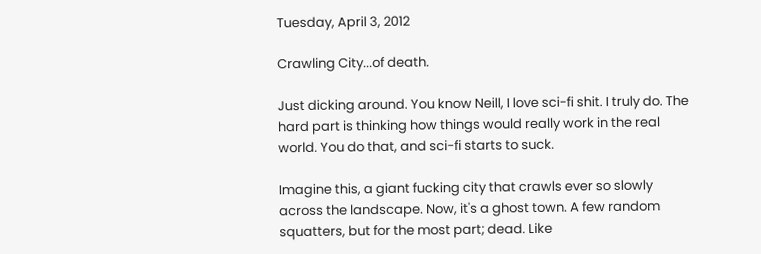Tuesday, April 3, 2012

Crawling City...of death.

Just dicking around. You know Neill, I love sci-fi shit. I truly do. The hard part is thinking how things would really work in the real world. You do that, and sci-fi starts to suck.

Imagine this, a giant fucking city that crawls ever so slowly across the landscape. Now, it's a ghost town. A few random squatters, but for the most part; dead. Like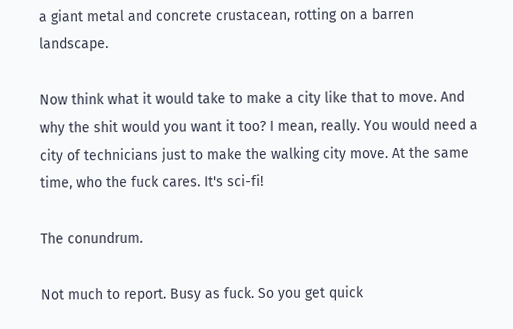a giant metal and concrete crustacean, rotting on a barren landscape.

Now think what it would take to make a city like that to move. And why the shit would you want it too? I mean, really. You would need a city of technicians just to make the walking city move. At the same time, who the fuck cares. It's sci-fi!

The conundrum.

Not much to report. Busy as fuck. So you get quick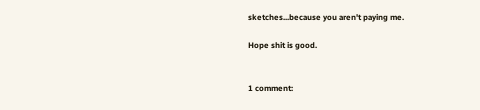sketches...because you aren't paying me.

Hope shit is good.


1 comment: